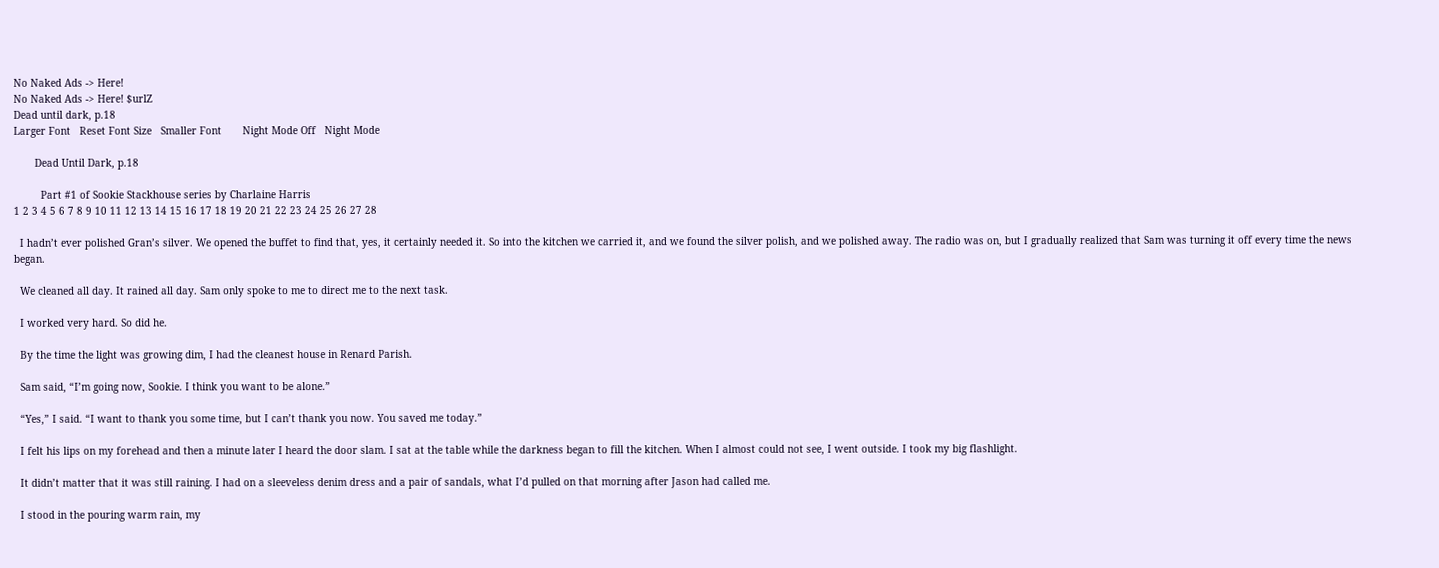No Naked Ads -> Here!
No Naked Ads -> Here! $urlZ
Dead until dark, p.18
Larger Font   Reset Font Size   Smaller Font       Night Mode Off   Night Mode

       Dead Until Dark, p.18

         Part #1 of Sookie Stackhouse series by Charlaine Harris
1 2 3 4 5 6 7 8 9 10 11 12 13 14 15 16 17 18 19 20 21 22 23 24 25 26 27 28

  I hadn’t ever polished Gran’s silver. We opened the buffet to find that, yes, it certainly needed it. So into the kitchen we carried it, and we found the silver polish, and we polished away. The radio was on, but I gradually realized that Sam was turning it off every time the news began.

  We cleaned all day. It rained all day. Sam only spoke to me to direct me to the next task.

  I worked very hard. So did he.

  By the time the light was growing dim, I had the cleanest house in Renard Parish.

  Sam said, “I’m going now, Sookie. I think you want to be alone.”

  “Yes,” I said. “I want to thank you some time, but I can’t thank you now. You saved me today.”

  I felt his lips on my forehead and then a minute later I heard the door slam. I sat at the table while the darkness began to fill the kitchen. When I almost could not see, I went outside. I took my big flashlight.

  It didn’t matter that it was still raining. I had on a sleeveless denim dress and a pair of sandals, what I’d pulled on that morning after Jason had called me.

  I stood in the pouring warm rain, my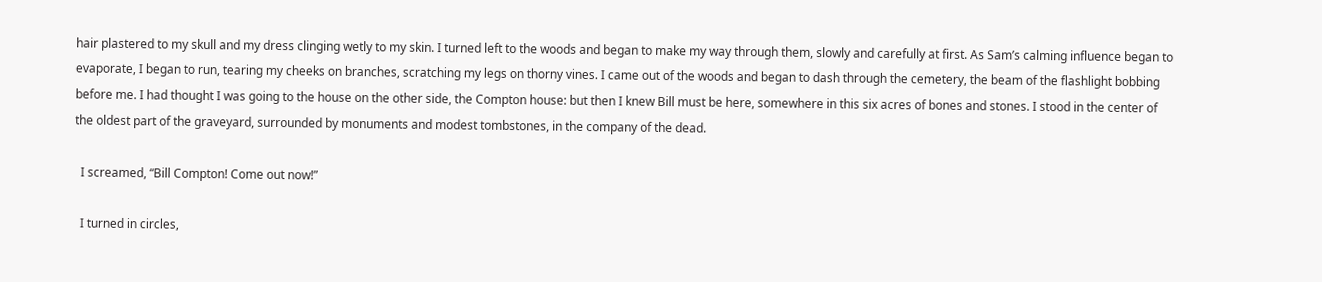hair plastered to my skull and my dress clinging wetly to my skin. I turned left to the woods and began to make my way through them, slowly and carefully at first. As Sam’s calming influence began to evaporate, I began to run, tearing my cheeks on branches, scratching my legs on thorny vines. I came out of the woods and began to dash through the cemetery, the beam of the flashlight bobbing before me. I had thought I was going to the house on the other side, the Compton house: but then I knew Bill must be here, somewhere in this six acres of bones and stones. I stood in the center of the oldest part of the graveyard, surrounded by monuments and modest tombstones, in the company of the dead.

  I screamed, “Bill Compton! Come out now!”

  I turned in circles,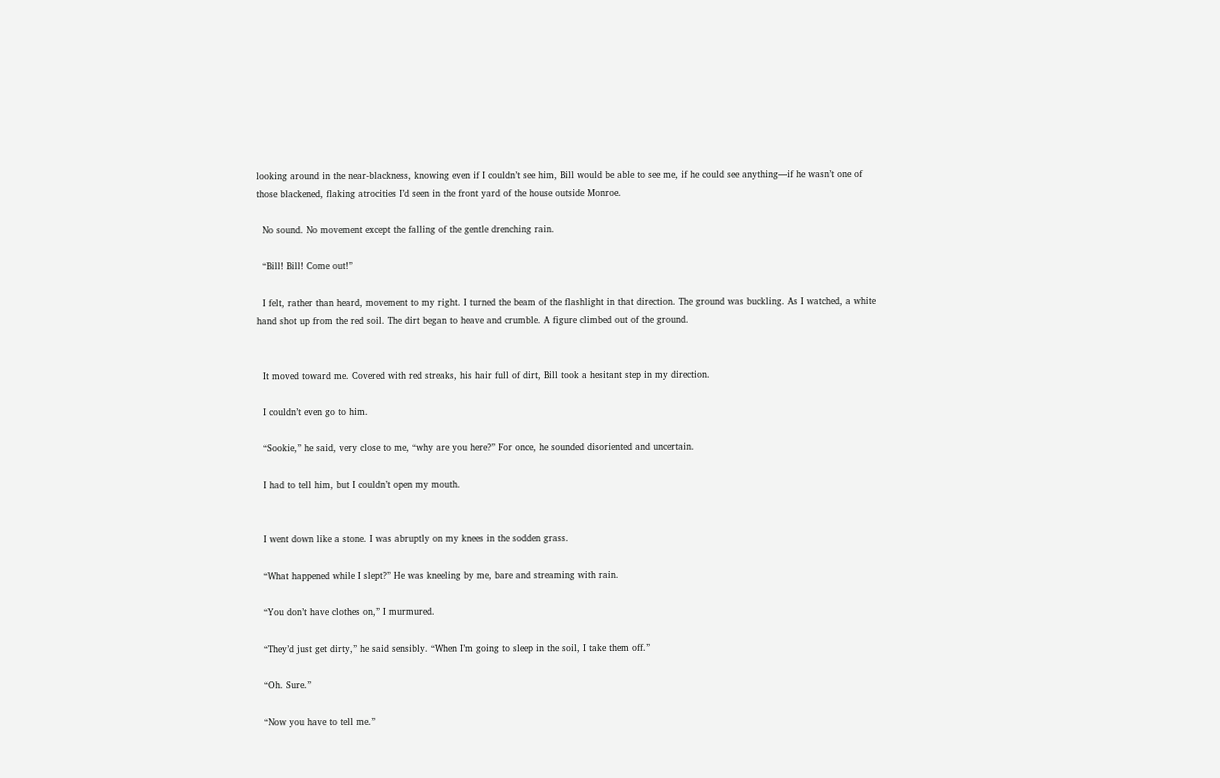looking around in the near-blackness, knowing even if I couldn’t see him, Bill would be able to see me, if he could see anything—if he wasn’t one of those blackened, flaking atrocities I’d seen in the front yard of the house outside Monroe.

  No sound. No movement except the falling of the gentle drenching rain.

  “Bill! Bill! Come out!”

  I felt, rather than heard, movement to my right. I turned the beam of the flashlight in that direction. The ground was buckling. As I watched, a white hand shot up from the red soil. The dirt began to heave and crumble. A figure climbed out of the ground.


  It moved toward me. Covered with red streaks, his hair full of dirt, Bill took a hesitant step in my direction.

  I couldn’t even go to him.

  “Sookie,” he said, very close to me, “why are you here?” For once, he sounded disoriented and uncertain.

  I had to tell him, but I couldn’t open my mouth.


  I went down like a stone. I was abruptly on my knees in the sodden grass.

  “What happened while I slept?” He was kneeling by me, bare and streaming with rain.

  “You don’t have clothes on,” I murmured.

  “They’d just get dirty,” he said sensibly. “When I’m going to sleep in the soil, I take them off.”

  “Oh. Sure.”

  “Now you have to tell me.”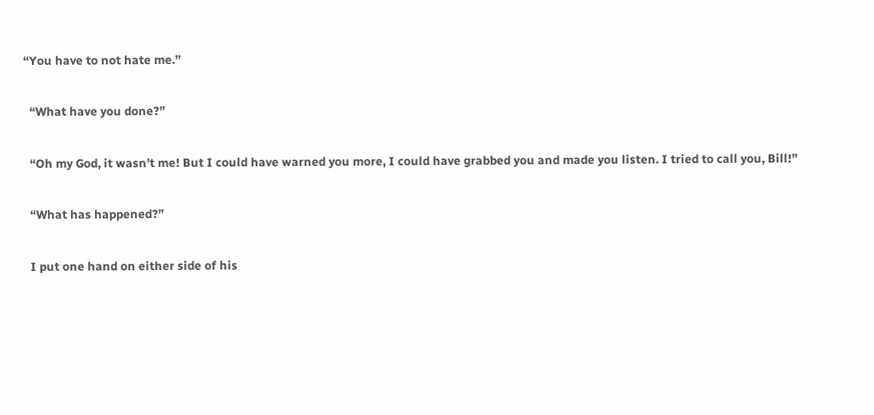“You have to not hate me.”

  “What have you done?”

  “Oh my God, it wasn’t me! But I could have warned you more, I could have grabbed you and made you listen. I tried to call you, Bill!”

  “What has happened?”

  I put one hand on either side of his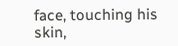face, touching his skin,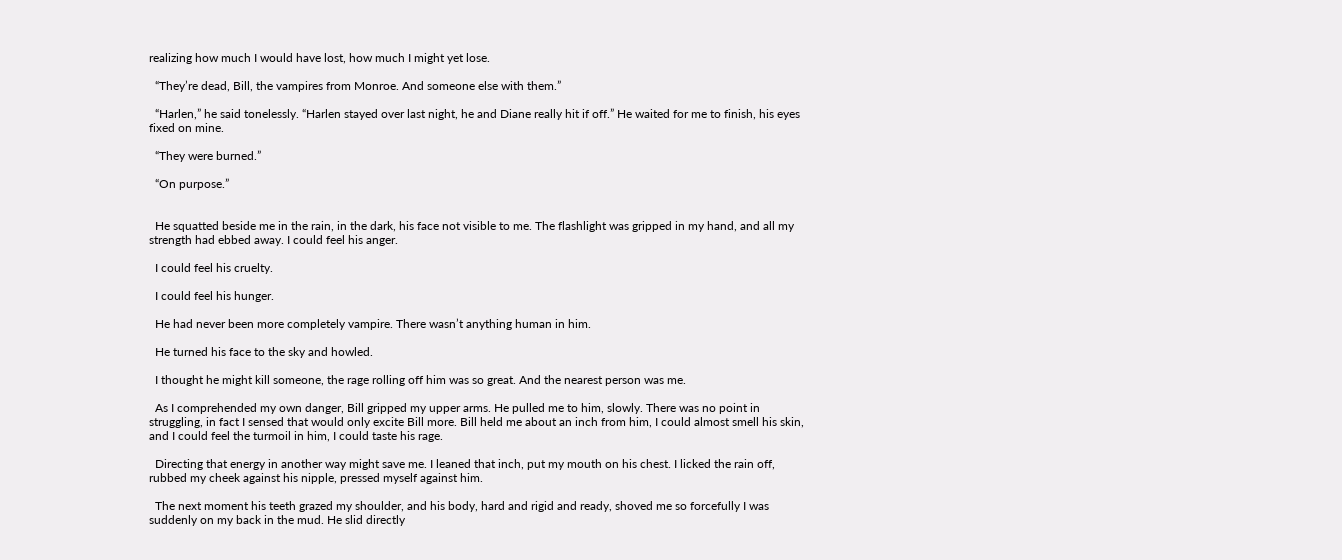realizing how much I would have lost, how much I might yet lose.

  “They’re dead, Bill, the vampires from Monroe. And someone else with them.”

  “Harlen,” he said tonelessly. “Harlen stayed over last night, he and Diane really hit if off.” He waited for me to finish, his eyes fixed on mine.

  “They were burned.”

  “On purpose.”


  He squatted beside me in the rain, in the dark, his face not visible to me. The flashlight was gripped in my hand, and all my strength had ebbed away. I could feel his anger.

  I could feel his cruelty.

  I could feel his hunger.

  He had never been more completely vampire. There wasn’t anything human in him.

  He turned his face to the sky and howled.

  I thought he might kill someone, the rage rolling off him was so great. And the nearest person was me.

  As I comprehended my own danger, Bill gripped my upper arms. He pulled me to him, slowly. There was no point in struggling, in fact I sensed that would only excite Bill more. Bill held me about an inch from him, I could almost smell his skin, and I could feel the turmoil in him, I could taste his rage.

  Directing that energy in another way might save me. I leaned that inch, put my mouth on his chest. I licked the rain off, rubbed my cheek against his nipple, pressed myself against him.

  The next moment his teeth grazed my shoulder, and his body, hard and rigid and ready, shoved me so forcefully I was suddenly on my back in the mud. He slid directly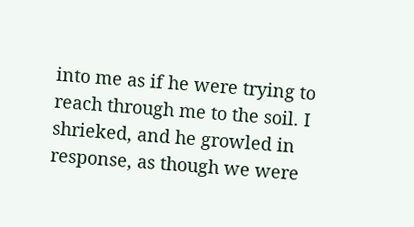into me as if he were trying to reach through me to the soil. I shrieked, and he growled in response, as though we were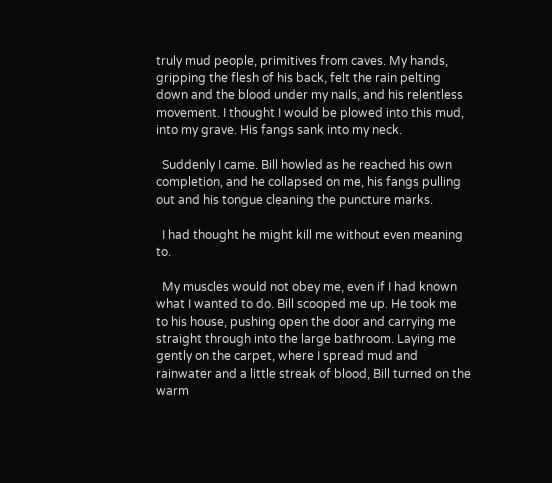truly mud people, primitives from caves. My hands, gripping the flesh of his back, felt the rain pelting down and the blood under my nails, and his relentless movement. I thought I would be plowed into this mud, into my grave. His fangs sank into my neck.

  Suddenly I came. Bill howled as he reached his own completion, and he collapsed on me, his fangs pulling out and his tongue cleaning the puncture marks.

  I had thought he might kill me without even meaning to.

  My muscles would not obey me, even if I had known what I wanted to do. Bill scooped me up. He took me to his house, pushing open the door and carrying me straight through into the large bathroom. Laying me gently on the carpet, where I spread mud and rainwater and a little streak of blood, Bill turned on the warm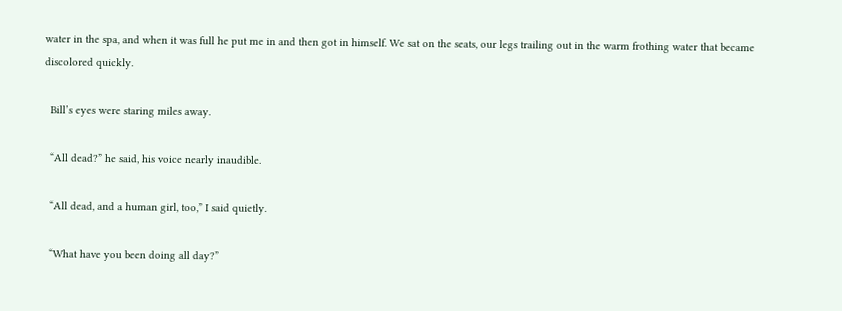water in the spa, and when it was full he put me in and then got in himself. We sat on the seats, our legs trailing out in the warm frothing water that became discolored quickly.

  Bill’s eyes were staring miles away.

  “All dead?” he said, his voice nearly inaudible.

  “All dead, and a human girl, too,” I said quietly.

  “What have you been doing all day?”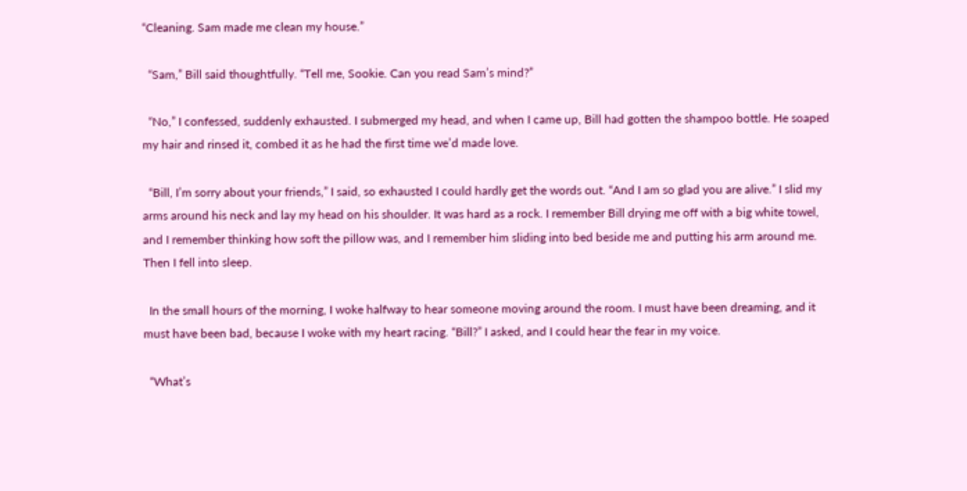“Cleaning. Sam made me clean my house.”

  “Sam,” Bill said thoughtfully. “Tell me, Sookie. Can you read Sam’s mind?”

  “No,” I confessed, suddenly exhausted. I submerged my head, and when I came up, Bill had gotten the shampoo bottle. He soaped my hair and rinsed it, combed it as he had the first time we’d made love.

  “Bill, I’m sorry about your friends,” I said, so exhausted I could hardly get the words out. “And I am so glad you are alive.” I slid my arms around his neck and lay my head on his shoulder. It was hard as a rock. I remember Bill drying me off with a big white towel, and I remember thinking how soft the pillow was, and I remember him sliding into bed beside me and putting his arm around me. Then I fell into sleep.

  In the small hours of the morning, I woke halfway to hear someone moving around the room. I must have been dreaming, and it must have been bad, because I woke with my heart racing. “Bill?” I asked, and I could hear the fear in my voice.

  “What’s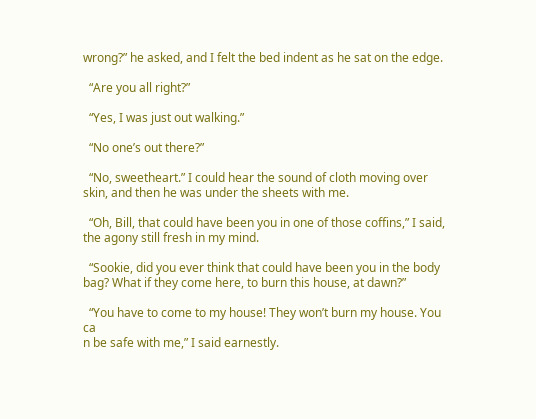wrong?” he asked, and I felt the bed indent as he sat on the edge.

  “Are you all right?”

  “Yes, I was just out walking.”

  “No one’s out there?”

  “No, sweetheart.” I could hear the sound of cloth moving over skin, and then he was under the sheets with me.

  “Oh, Bill, that could have been you in one of those coffins,” I said, the agony still fresh in my mind.

  “Sookie, did you ever think that could have been you in the body bag? What if they come here, to burn this house, at dawn?”

  “You have to come to my house! They won’t burn my house. You ca
n be safe with me,” I said earnestly.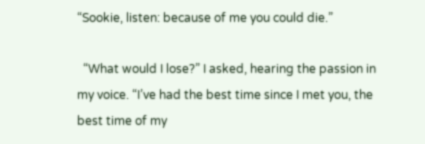“Sookie, listen: because of me you could die.”

  “What would I lose?” I asked, hearing the passion in my voice. “I’ve had the best time since I met you, the best time of my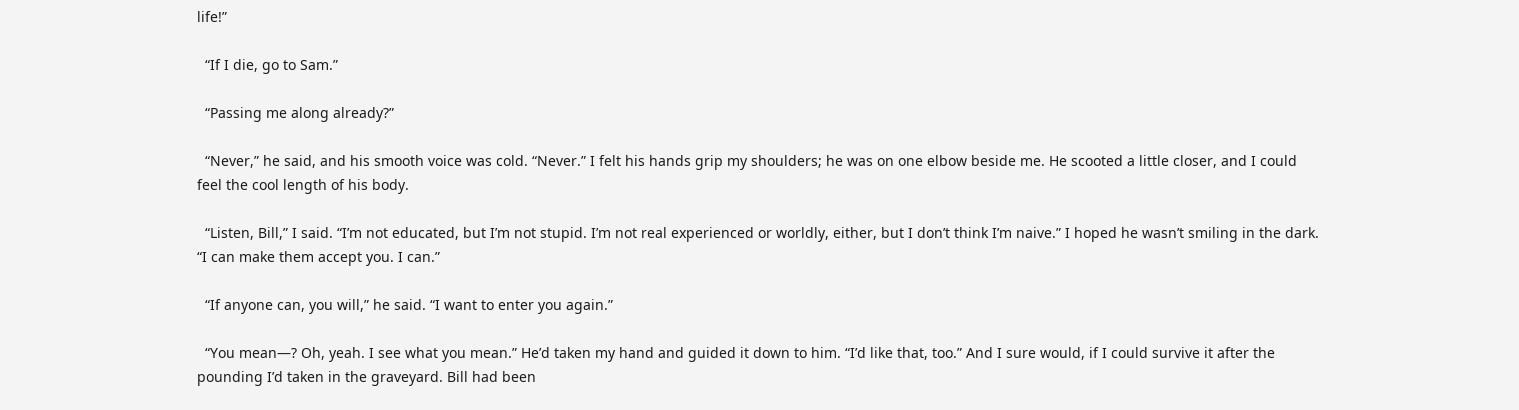life!”

  “If I die, go to Sam.”

  “Passing me along already?”

  “Never,” he said, and his smooth voice was cold. “Never.” I felt his hands grip my shoulders; he was on one elbow beside me. He scooted a little closer, and I could feel the cool length of his body.

  “Listen, Bill,” I said. “I’m not educated, but I’m not stupid. I’m not real experienced or worldly, either, but I don’t think I’m naive.” I hoped he wasn’t smiling in the dark. “I can make them accept you. I can.”

  “If anyone can, you will,” he said. “I want to enter you again.”

  “You mean—? Oh, yeah. I see what you mean.” He’d taken my hand and guided it down to him. “I’d like that, too.” And I sure would, if I could survive it after the pounding I’d taken in the graveyard. Bill had been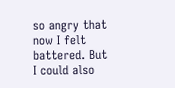so angry that now I felt battered. But I could also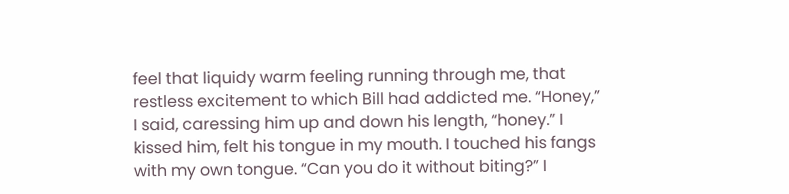feel that liquidy warm feeling running through me, that restless excitement to which Bill had addicted me. “Honey,” I said, caressing him up and down his length, “honey.” I kissed him, felt his tongue in my mouth. I touched his fangs with my own tongue. “Can you do it without biting?” I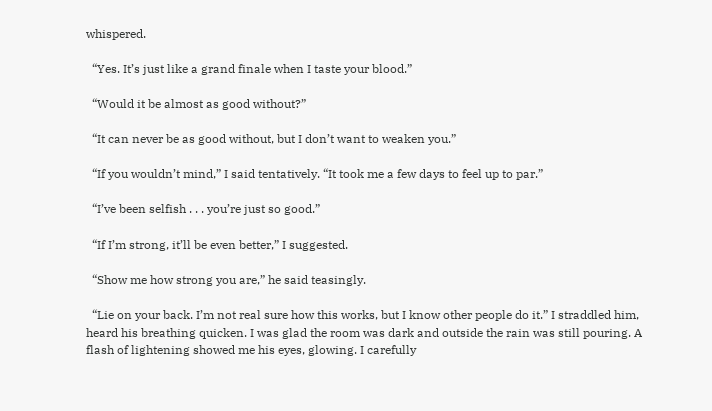whispered.

  “Yes. It’s just like a grand finale when I taste your blood.”

  “Would it be almost as good without?”

  “It can never be as good without, but I don’t want to weaken you.”

  “If you wouldn’t mind,” I said tentatively. “It took me a few days to feel up to par.”

  “I’ve been selfish . . . you’re just so good.”

  “If I’m strong, it’ll be even better,” I suggested.

  “Show me how strong you are,” he said teasingly.

  “Lie on your back. I’m not real sure how this works, but I know other people do it.” I straddled him, heard his breathing quicken. I was glad the room was dark and outside the rain was still pouring. A flash of lightening showed me his eyes, glowing. I carefully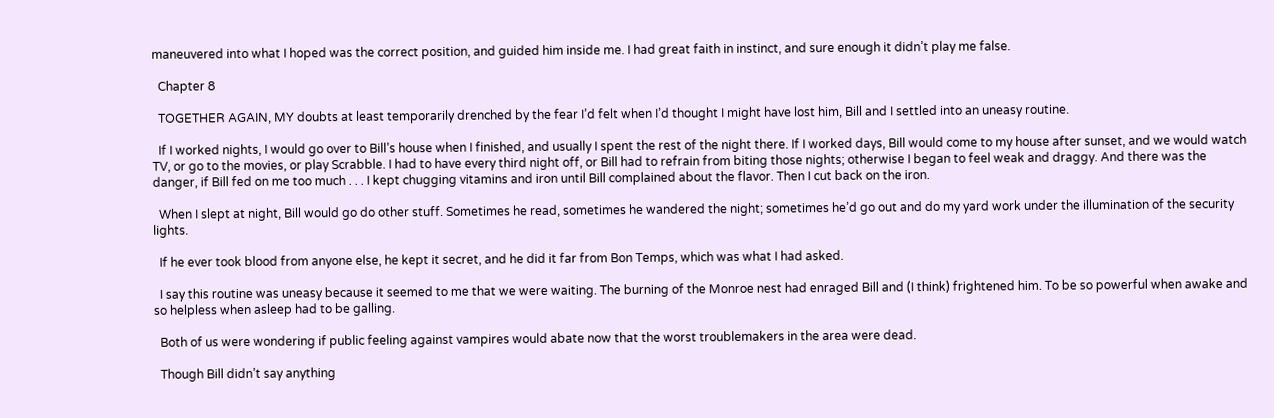maneuvered into what I hoped was the correct position, and guided him inside me. I had great faith in instinct, and sure enough it didn’t play me false.

  Chapter 8

  TOGETHER AGAIN, MY doubts at least temporarily drenched by the fear I’d felt when I’d thought I might have lost him, Bill and I settled into an uneasy routine.

  If I worked nights, I would go over to Bill’s house when I finished, and usually I spent the rest of the night there. If I worked days, Bill would come to my house after sunset, and we would watch TV, or go to the movies, or play Scrabble. I had to have every third night off, or Bill had to refrain from biting those nights; otherwise I began to feel weak and draggy. And there was the danger, if Bill fed on me too much . . . I kept chugging vitamins and iron until Bill complained about the flavor. Then I cut back on the iron.

  When I slept at night, Bill would go do other stuff. Sometimes he read, sometimes he wandered the night; sometimes he’d go out and do my yard work under the illumination of the security lights.

  If he ever took blood from anyone else, he kept it secret, and he did it far from Bon Temps, which was what I had asked.

  I say this routine was uneasy because it seemed to me that we were waiting. The burning of the Monroe nest had enraged Bill and (I think) frightened him. To be so powerful when awake and so helpless when asleep had to be galling.

  Both of us were wondering if public feeling against vampires would abate now that the worst troublemakers in the area were dead.

  Though Bill didn’t say anything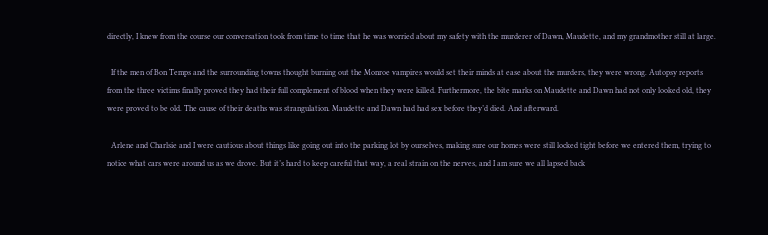directly, I knew from the course our conversation took from time to time that he was worried about my safety with the murderer of Dawn, Maudette, and my grandmother still at large.

  If the men of Bon Temps and the surrounding towns thought burning out the Monroe vampires would set their minds at ease about the murders, they were wrong. Autopsy reports from the three victims finally proved they had their full complement of blood when they were killed. Furthermore, the bite marks on Maudette and Dawn had not only looked old, they were proved to be old. The cause of their deaths was strangulation. Maudette and Dawn had had sex before they’d died. And afterward.

  Arlene and Charlsie and I were cautious about things like going out into the parking lot by ourselves, making sure our homes were still locked tight before we entered them, trying to notice what cars were around us as we drove. But it’s hard to keep careful that way, a real strain on the nerves, and I am sure we all lapsed back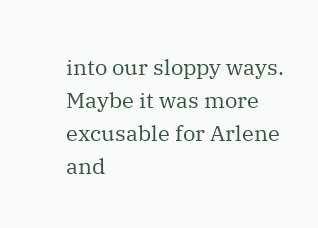into our sloppy ways. Maybe it was more excusable for Arlene and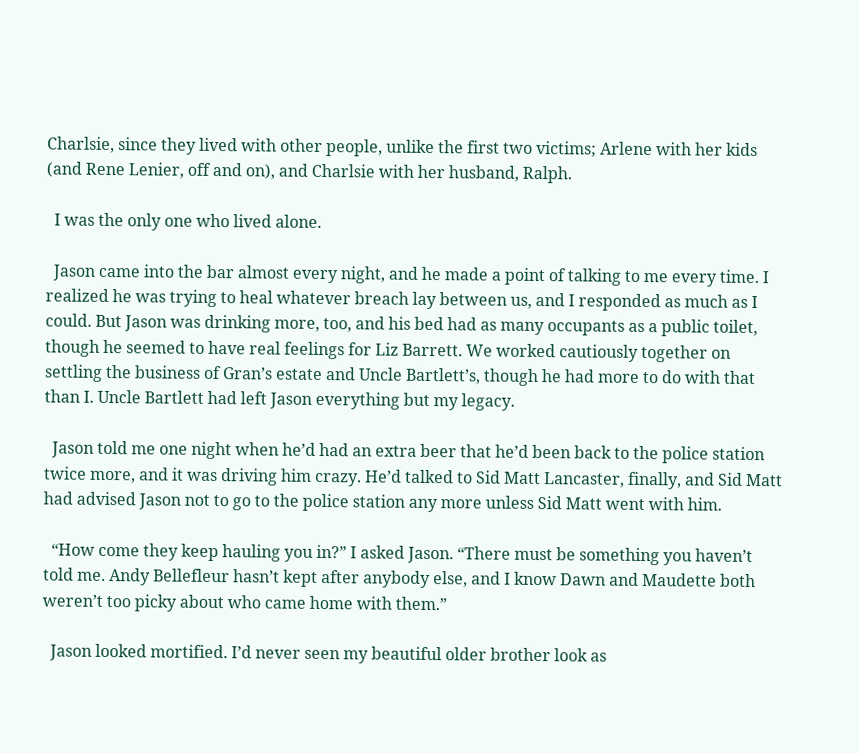Charlsie, since they lived with other people, unlike the first two victims; Arlene with her kids (and Rene Lenier, off and on), and Charlsie with her husband, Ralph.

  I was the only one who lived alone.

  Jason came into the bar almost every night, and he made a point of talking to me every time. I realized he was trying to heal whatever breach lay between us, and I responded as much as I could. But Jason was drinking more, too, and his bed had as many occupants as a public toilet, though he seemed to have real feelings for Liz Barrett. We worked cautiously together on settling the business of Gran’s estate and Uncle Bartlett’s, though he had more to do with that than I. Uncle Bartlett had left Jason everything but my legacy.

  Jason told me one night when he’d had an extra beer that he’d been back to the police station twice more, and it was driving him crazy. He’d talked to Sid Matt Lancaster, finally, and Sid Matt had advised Jason not to go to the police station any more unless Sid Matt went with him.

  “How come they keep hauling you in?” I asked Jason. “There must be something you haven’t told me. Andy Bellefleur hasn’t kept after anybody else, and I know Dawn and Maudette both weren’t too picky about who came home with them.”

  Jason looked mortified. I’d never seen my beautiful older brother look as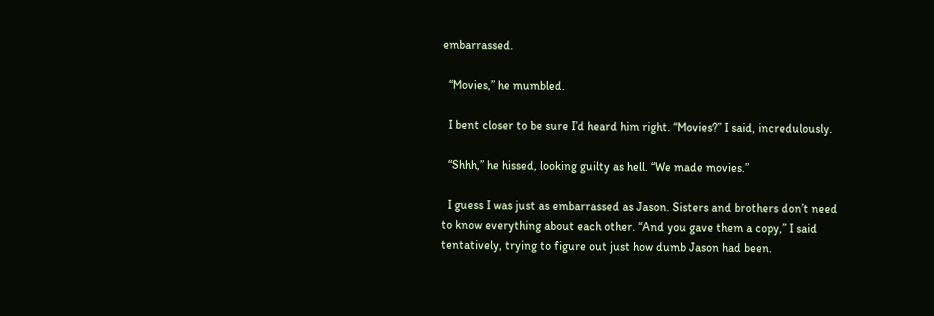embarrassed.

  “Movies,” he mumbled.

  I bent closer to be sure I’d heard him right. “Movies?” I said, incredulously.

  “Shhh,” he hissed, looking guilty as hell. “We made movies.”

  I guess I was just as embarrassed as Jason. Sisters and brothers don’t need to know everything about each other. “And you gave them a copy,” I said tentatively, trying to figure out just how dumb Jason had been.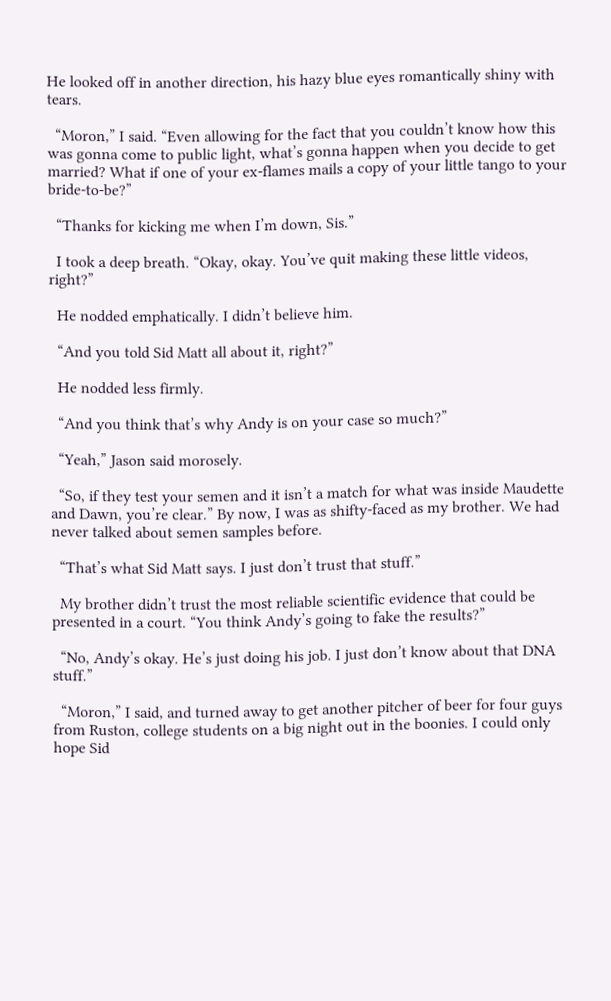He looked off in another direction, his hazy blue eyes romantically shiny with tears.

  “Moron,” I said. “Even allowing for the fact that you couldn’t know how this was gonna come to public light, what’s gonna happen when you decide to get married? What if one of your ex-flames mails a copy of your little tango to your bride-to-be?”

  “Thanks for kicking me when I’m down, Sis.”

  I took a deep breath. “Okay, okay. You’ve quit making these little videos, right?”

  He nodded emphatically. I didn’t believe him.

  “And you told Sid Matt all about it, right?”

  He nodded less firmly.

  “And you think that’s why Andy is on your case so much?”

  “Yeah,” Jason said morosely.

  “So, if they test your semen and it isn’t a match for what was inside Maudette and Dawn, you’re clear.” By now, I was as shifty-faced as my brother. We had never talked about semen samples before.

  “That’s what Sid Matt says. I just don’t trust that stuff.”

  My brother didn’t trust the most reliable scientific evidence that could be presented in a court. “You think Andy’s going to fake the results?”

  “No, Andy’s okay. He’s just doing his job. I just don’t know about that DNA stuff.”

  “Moron,” I said, and turned away to get another pitcher of beer for four guys from Ruston, college students on a big night out in the boonies. I could only hope Sid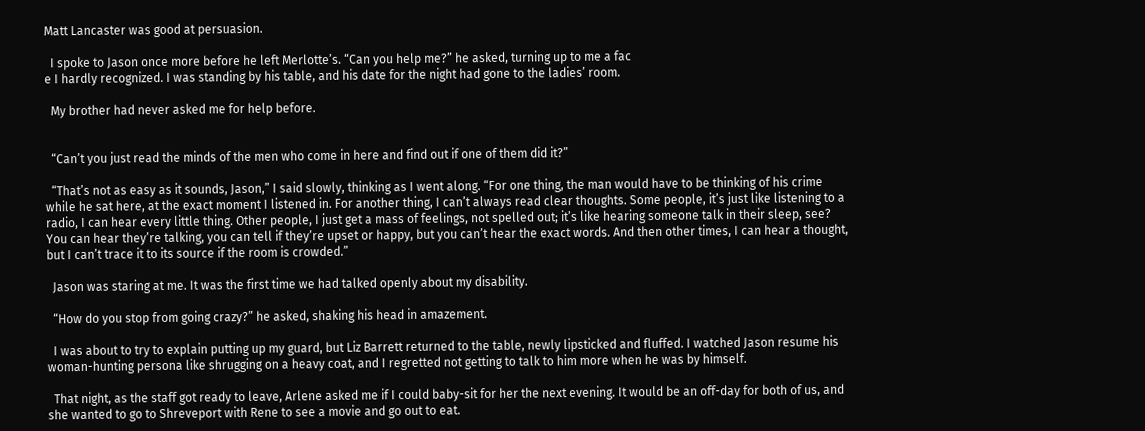Matt Lancaster was good at persuasion.

  I spoke to Jason once more before he left Merlotte’s. “Can you help me?” he asked, turning up to me a fac
e I hardly recognized. I was standing by his table, and his date for the night had gone to the ladies’ room.

  My brother had never asked me for help before.


  “Can’t you just read the minds of the men who come in here and find out if one of them did it?”

  “That’s not as easy as it sounds, Jason,” I said slowly, thinking as I went along. “For one thing, the man would have to be thinking of his crime while he sat here, at the exact moment I listened in. For another thing, I can’t always read clear thoughts. Some people, it’s just like listening to a radio, I can hear every little thing. Other people, I just get a mass of feelings, not spelled out; it’s like hearing someone talk in their sleep, see? You can hear they’re talking, you can tell if they’re upset or happy, but you can’t hear the exact words. And then other times, I can hear a thought, but I can’t trace it to its source if the room is crowded.”

  Jason was staring at me. It was the first time we had talked openly about my disability.

  “How do you stop from going crazy?” he asked, shaking his head in amazement.

  I was about to try to explain putting up my guard, but Liz Barrett returned to the table, newly lipsticked and fluffed. I watched Jason resume his woman-hunting persona like shrugging on a heavy coat, and I regretted not getting to talk to him more when he was by himself.

  That night, as the staff got ready to leave, Arlene asked me if I could baby-sit for her the next evening. It would be an off-day for both of us, and she wanted to go to Shreveport with Rene to see a movie and go out to eat.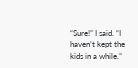“Sure!” I said. “I haven’t kept the kids in a while.”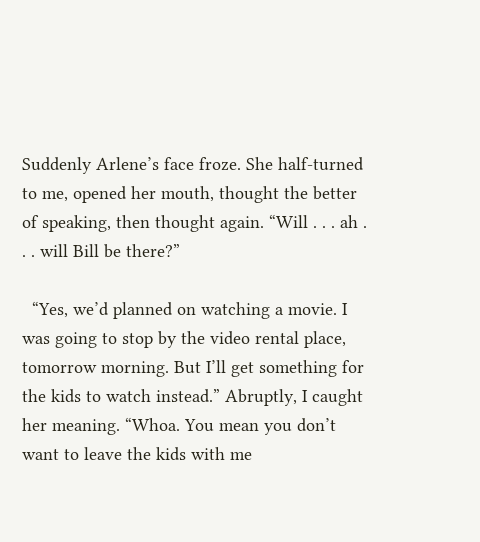Suddenly Arlene’s face froze. She half-turned to me, opened her mouth, thought the better of speaking, then thought again. “Will . . . ah . . . will Bill be there?”

  “Yes, we’d planned on watching a movie. I was going to stop by the video rental place, tomorrow morning. But I’ll get something for the kids to watch instead.” Abruptly, I caught her meaning. “Whoa. You mean you don’t want to leave the kids with me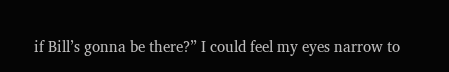if Bill’s gonna be there?” I could feel my eyes narrow to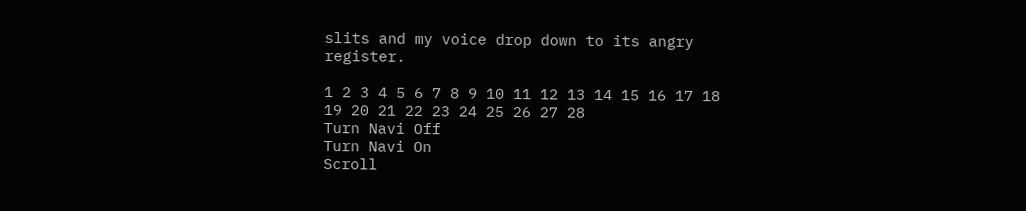slits and my voice drop down to its angry register.

1 2 3 4 5 6 7 8 9 10 11 12 13 14 15 16 17 18 19 20 21 22 23 24 25 26 27 28
Turn Navi Off
Turn Navi On
Scroll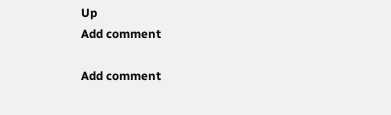Up
Add comment

Add comment